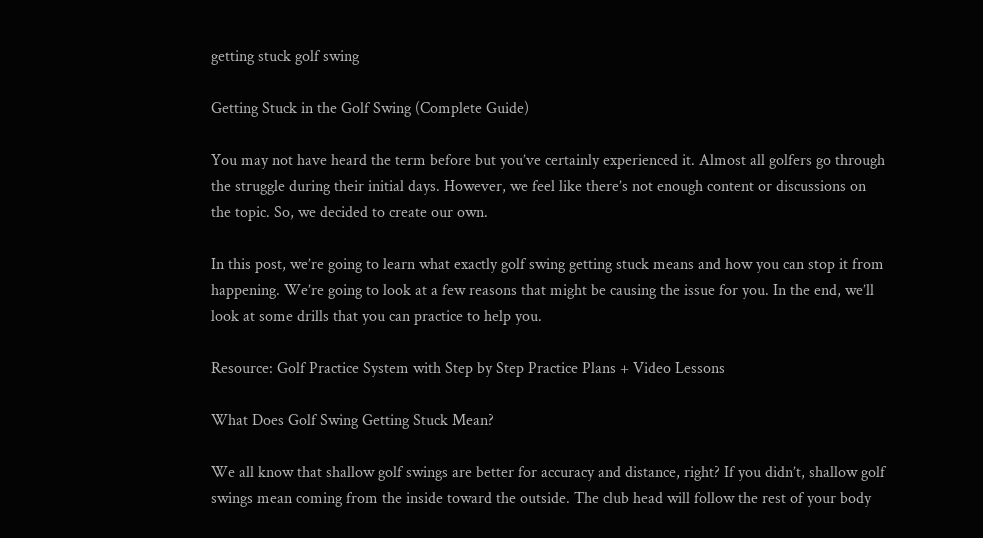getting stuck golf swing

Getting Stuck in the Golf Swing (Complete Guide)

You may not have heard the term before but you’ve certainly experienced it. Almost all golfers go through the struggle during their initial days. However, we feel like there’s not enough content or discussions on the topic. So, we decided to create our own.

In this post, we’re going to learn what exactly golf swing getting stuck means and how you can stop it from happening. We’re going to look at a few reasons that might be causing the issue for you. In the end, we’ll look at some drills that you can practice to help you.

Resource: Golf Practice System with Step by Step Practice Plans + Video Lessons

What Does Golf Swing Getting Stuck Mean?

We all know that shallow golf swings are better for accuracy and distance, right? If you didn’t, shallow golf swings mean coming from the inside toward the outside. The club head will follow the rest of your body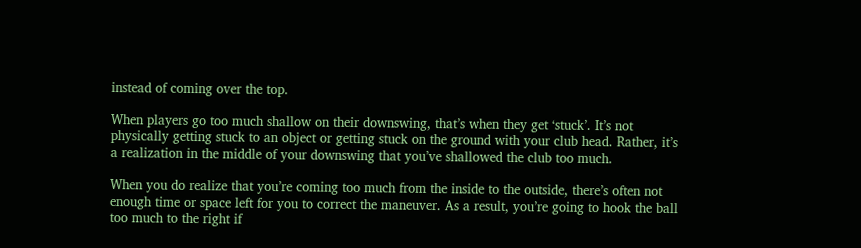instead of coming over the top.

When players go too much shallow on their downswing, that’s when they get ‘stuck’. It’s not physically getting stuck to an object or getting stuck on the ground with your club head. Rather, it’s a realization in the middle of your downswing that you’ve shallowed the club too much.

When you do realize that you’re coming too much from the inside to the outside, there’s often not enough time or space left for you to correct the maneuver. As a result, you’re going to hook the ball too much to the right if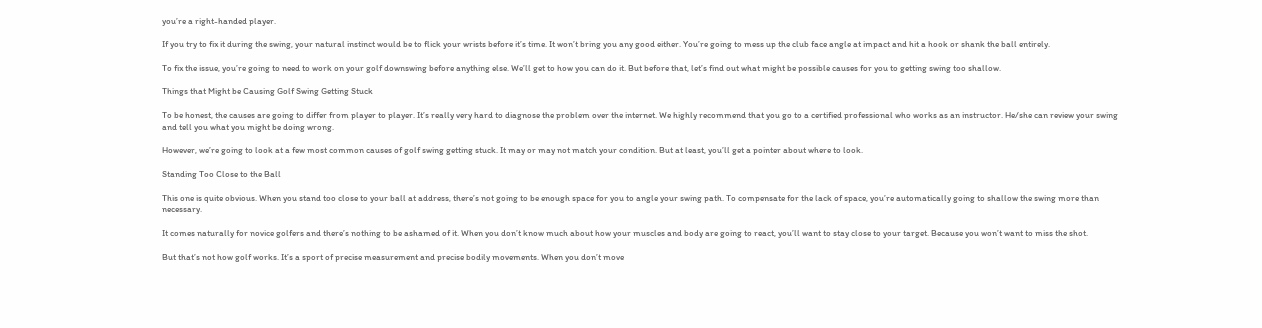you’re a right-handed player.

If you try to fix it during the swing, your natural instinct would be to flick your wrists before it’s time. It won’t bring you any good either. You’re going to mess up the club face angle at impact and hit a hook or shank the ball entirely.

To fix the issue, you’re going to need to work on your golf downswing before anything else. We’ll get to how you can do it. But before that, let’s find out what might be possible causes for you to getting swing too shallow.

Things that Might be Causing Golf Swing Getting Stuck

To be honest, the causes are going to differ from player to player. It’s really very hard to diagnose the problem over the internet. We highly recommend that you go to a certified professional who works as an instructor. He/she can review your swing and tell you what you might be doing wrong.

However, we’re going to look at a few most common causes of golf swing getting stuck. It may or may not match your condition. But at least, you’ll get a pointer about where to look.

Standing Too Close to the Ball

This one is quite obvious. When you stand too close to your ball at address, there’s not going to be enough space for you to angle your swing path. To compensate for the lack of space, you’re automatically going to shallow the swing more than necessary.

It comes naturally for novice golfers and there’s nothing to be ashamed of it. When you don’t know much about how your muscles and body are going to react, you’ll want to stay close to your target. Because you won’t want to miss the shot.

But that’s not how golf works. It’s a sport of precise measurement and precise bodily movements. When you don’t move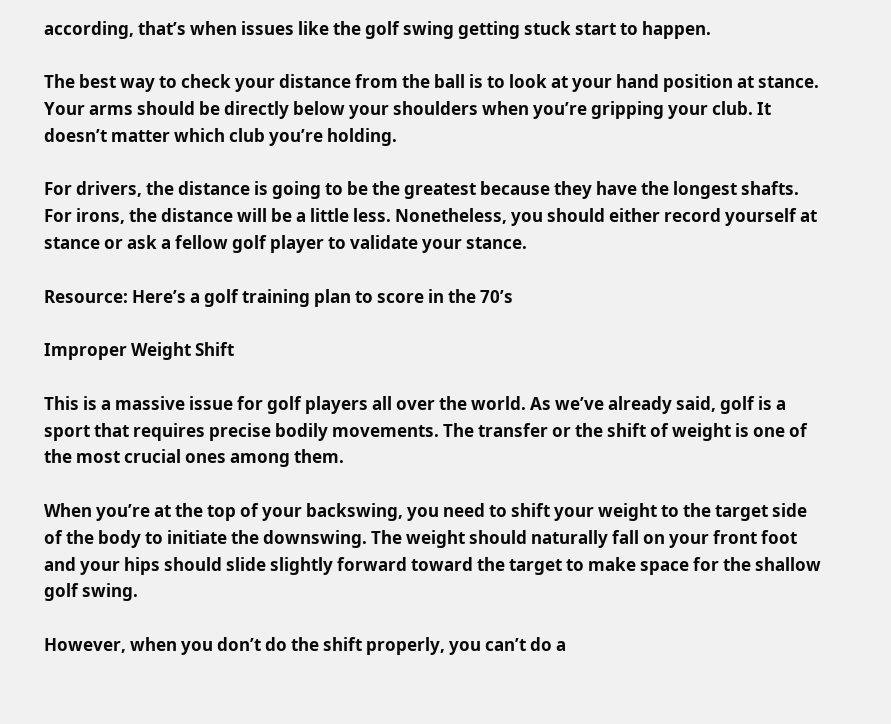according, that’s when issues like the golf swing getting stuck start to happen.

The best way to check your distance from the ball is to look at your hand position at stance. Your arms should be directly below your shoulders when you’re gripping your club. It doesn’t matter which club you’re holding.

For drivers, the distance is going to be the greatest because they have the longest shafts. For irons, the distance will be a little less. Nonetheless, you should either record yourself at stance or ask a fellow golf player to validate your stance.

Resource: Here’s a golf training plan to score in the 70’s

Improper Weight Shift

This is a massive issue for golf players all over the world. As we’ve already said, golf is a sport that requires precise bodily movements. The transfer or the shift of weight is one of the most crucial ones among them.

When you’re at the top of your backswing, you need to shift your weight to the target side of the body to initiate the downswing. The weight should naturally fall on your front foot and your hips should slide slightly forward toward the target to make space for the shallow golf swing.

However, when you don’t do the shift properly, you can’t do a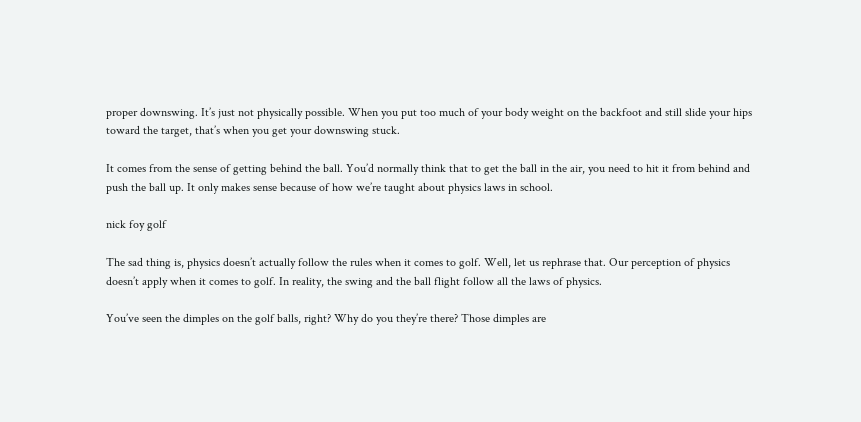proper downswing. It’s just not physically possible. When you put too much of your body weight on the backfoot and still slide your hips toward the target, that’s when you get your downswing stuck.

It comes from the sense of getting behind the ball. You’d normally think that to get the ball in the air, you need to hit it from behind and push the ball up. It only makes sense because of how we’re taught about physics laws in school.

nick foy golf

The sad thing is, physics doesn’t actually follow the rules when it comes to golf. Well, let us rephrase that. Our perception of physics doesn’t apply when it comes to golf. In reality, the swing and the ball flight follow all the laws of physics.

You’ve seen the dimples on the golf balls, right? Why do you they’re there? Those dimples are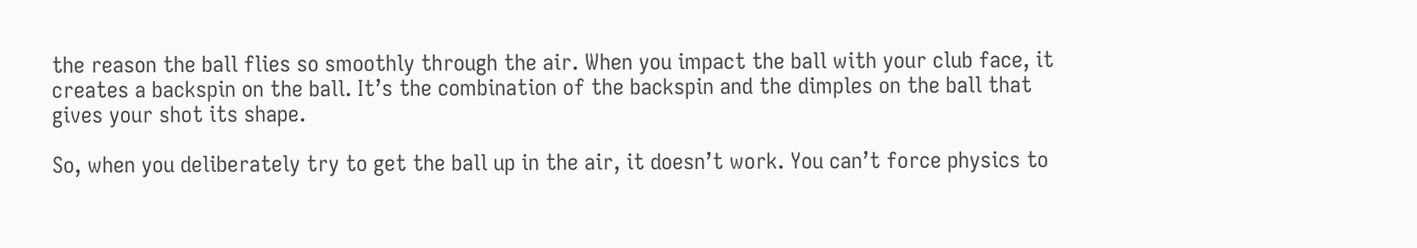the reason the ball flies so smoothly through the air. When you impact the ball with your club face, it creates a backspin on the ball. It’s the combination of the backspin and the dimples on the ball that gives your shot its shape.

So, when you deliberately try to get the ball up in the air, it doesn’t work. You can’t force physics to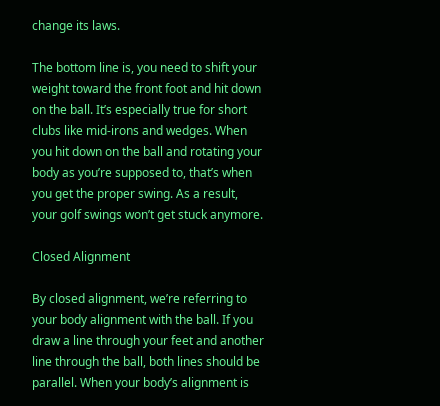change its laws.

The bottom line is, you need to shift your weight toward the front foot and hit down on the ball. It’s especially true for short clubs like mid-irons and wedges. When you hit down on the ball and rotating your body as you’re supposed to, that’s when you get the proper swing. As a result, your golf swings won’t get stuck anymore.

Closed Alignment

By closed alignment, we’re referring to your body alignment with the ball. If you draw a line through your feet and another line through the ball, both lines should be parallel. When your body’s alignment is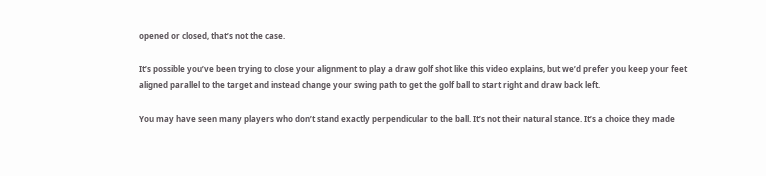opened or closed, that’s not the case.

It’s possible you’ve been trying to close your alignment to play a draw golf shot like this video explains, but we’d prefer you keep your feet aligned parallel to the target and instead change your swing path to get the golf ball to start right and draw back left.

You may have seen many players who don’t stand exactly perpendicular to the ball. It’s not their natural stance. It’s a choice they made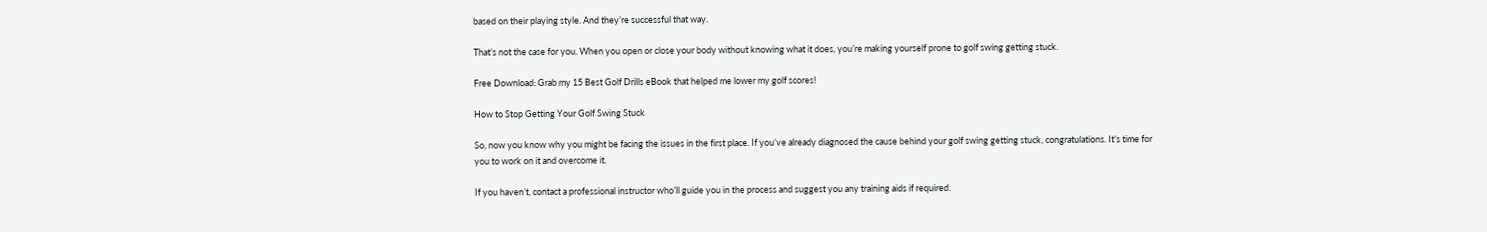based on their playing style. And they’re successful that way.

That’s not the case for you. When you open or close your body without knowing what it does, you’re making yourself prone to golf swing getting stuck.

Free Download: Grab my 15 Best Golf Drills eBook that helped me lower my golf scores!

How to Stop Getting Your Golf Swing Stuck

So, now you know why you might be facing the issues in the first place. If you’ve already diagnosed the cause behind your golf swing getting stuck, congratulations. It’s time for you to work on it and overcome it.

If you haven’t, contact a professional instructor who’ll guide you in the process and suggest you any training aids if required.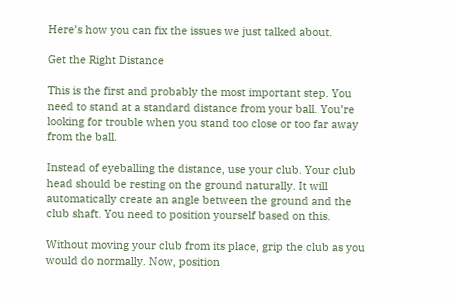Here’s how you can fix the issues we just talked about.

Get the Right Distance

This is the first and probably the most important step. You need to stand at a standard distance from your ball. You’re looking for trouble when you stand too close or too far away from the ball.

Instead of eyeballing the distance, use your club. Your club head should be resting on the ground naturally. It will automatically create an angle between the ground and the club shaft. You need to position yourself based on this.

Without moving your club from its place, grip the club as you would do normally. Now, position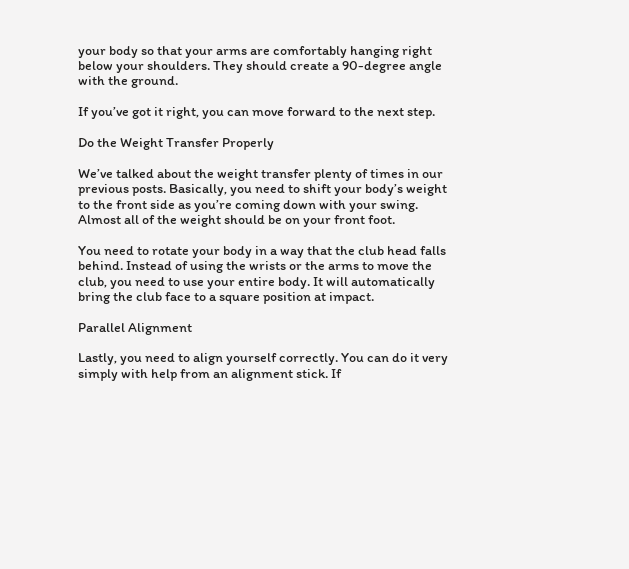your body so that your arms are comfortably hanging right below your shoulders. They should create a 90-degree angle with the ground.

If you’ve got it right, you can move forward to the next step.

Do the Weight Transfer Properly

We’ve talked about the weight transfer plenty of times in our previous posts. Basically, you need to shift your body’s weight to the front side as you’re coming down with your swing. Almost all of the weight should be on your front foot.

You need to rotate your body in a way that the club head falls behind. Instead of using the wrists or the arms to move the club, you need to use your entire body. It will automatically bring the club face to a square position at impact.

Parallel Alignment

Lastly, you need to align yourself correctly. You can do it very simply with help from an alignment stick. If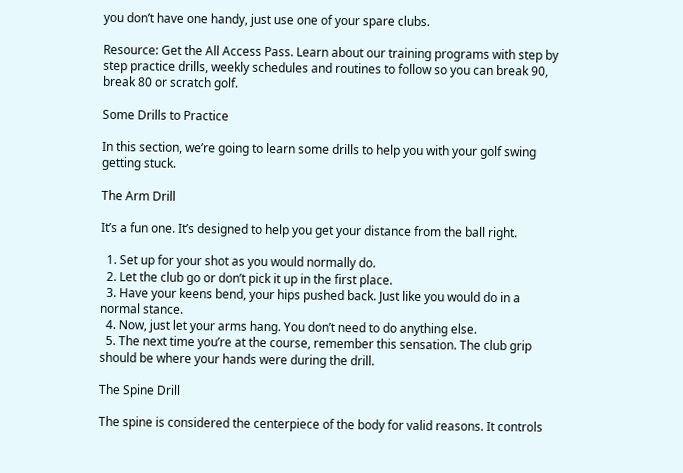you don’t have one handy, just use one of your spare clubs.

Resource: Get the All Access Pass. Learn about our training programs with step by step practice drills, weekly schedules and routines to follow so you can break 90, break 80 or scratch golf.

Some Drills to Practice

In this section, we’re going to learn some drills to help you with your golf swing getting stuck.

The Arm Drill

It’s a fun one. It’s designed to help you get your distance from the ball right.

  1. Set up for your shot as you would normally do.
  2. Let the club go or don’t pick it up in the first place.
  3. Have your keens bend, your hips pushed back. Just like you would do in a normal stance.
  4. Now, just let your arms hang. You don’t need to do anything else.
  5. The next time you’re at the course, remember this sensation. The club grip should be where your hands were during the drill.

The Spine Drill

The spine is considered the centerpiece of the body for valid reasons. It controls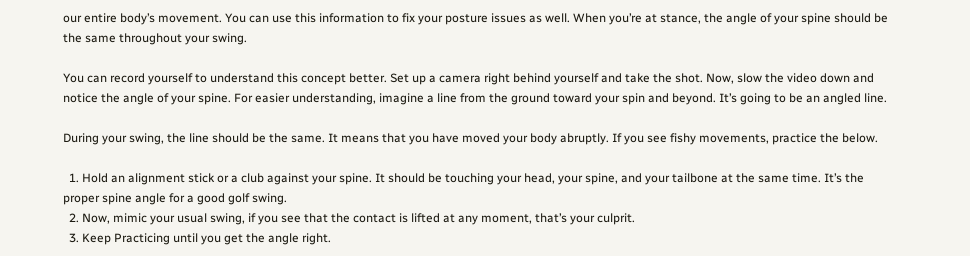our entire body’s movement. You can use this information to fix your posture issues as well. When you’re at stance, the angle of your spine should be the same throughout your swing.

You can record yourself to understand this concept better. Set up a camera right behind yourself and take the shot. Now, slow the video down and notice the angle of your spine. For easier understanding, imagine a line from the ground toward your spin and beyond. It’s going to be an angled line.

During your swing, the line should be the same. It means that you have moved your body abruptly. If you see fishy movements, practice the below.

  1. Hold an alignment stick or a club against your spine. It should be touching your head, your spine, and your tailbone at the same time. It’s the proper spine angle for a good golf swing.
  2. Now, mimic your usual swing, if you see that the contact is lifted at any moment, that’s your culprit.
  3. Keep Practicing until you get the angle right.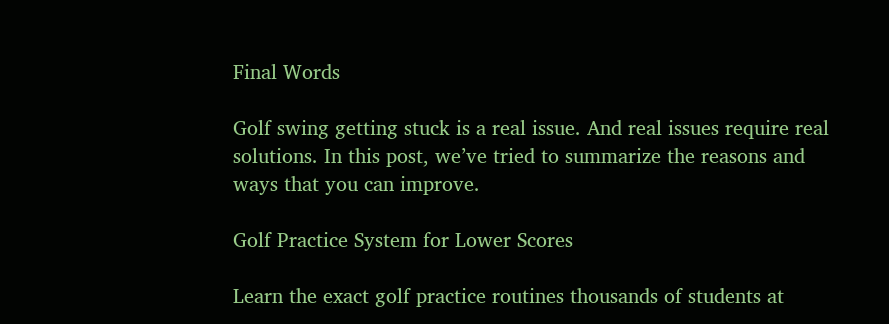Final Words

Golf swing getting stuck is a real issue. And real issues require real solutions. In this post, we’ve tried to summarize the reasons and ways that you can improve.

Golf Practice System for Lower Scores

Learn the exact golf practice routines thousands of students at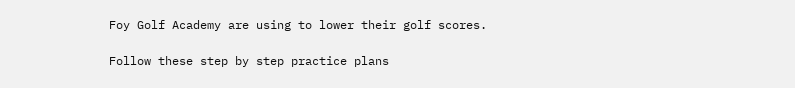Foy Golf Academy are using to lower their golf scores.

Follow these step by step practice plans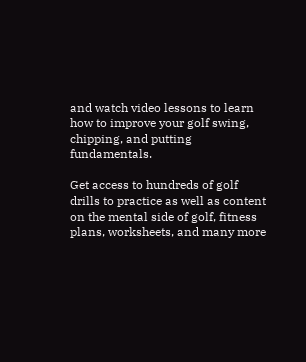and watch video lessons to learn how to improve your golf swing, chipping, and putting fundamentals.

Get access to hundreds of golf drills to practice as well as content on the mental side of golf, fitness plans, worksheets, and many more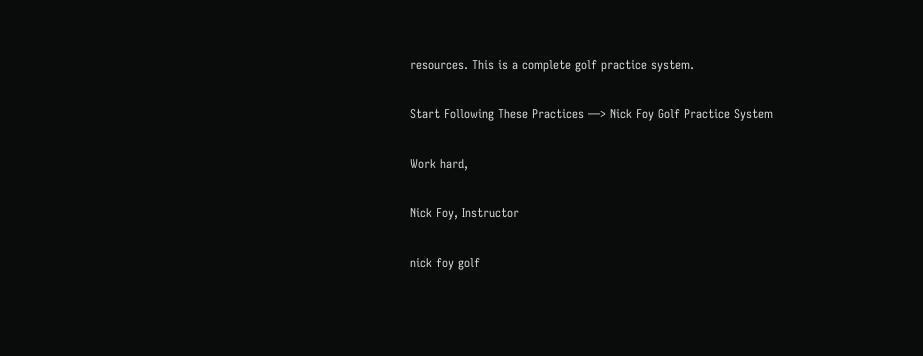resources. This is a complete golf practice system.

Start Following These Practices —> Nick Foy Golf Practice System

Work hard,

Nick Foy, Instructor

nick foy golf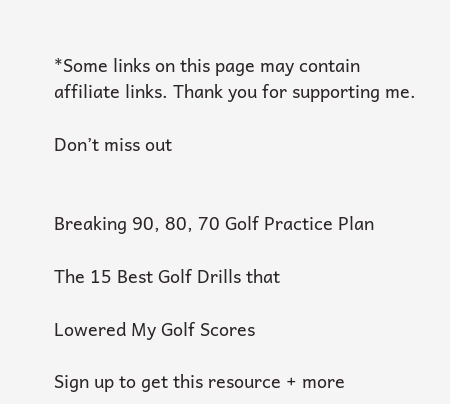*Some links on this page may contain affiliate links. Thank you for supporting me.

Don’t miss out


Breaking 90, 80, 70 Golf Practice Plan

The 15 Best Golf Drills that

Lowered My Golf Scores

Sign up to get this resource + more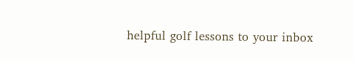helpful golf lessons to your inbox